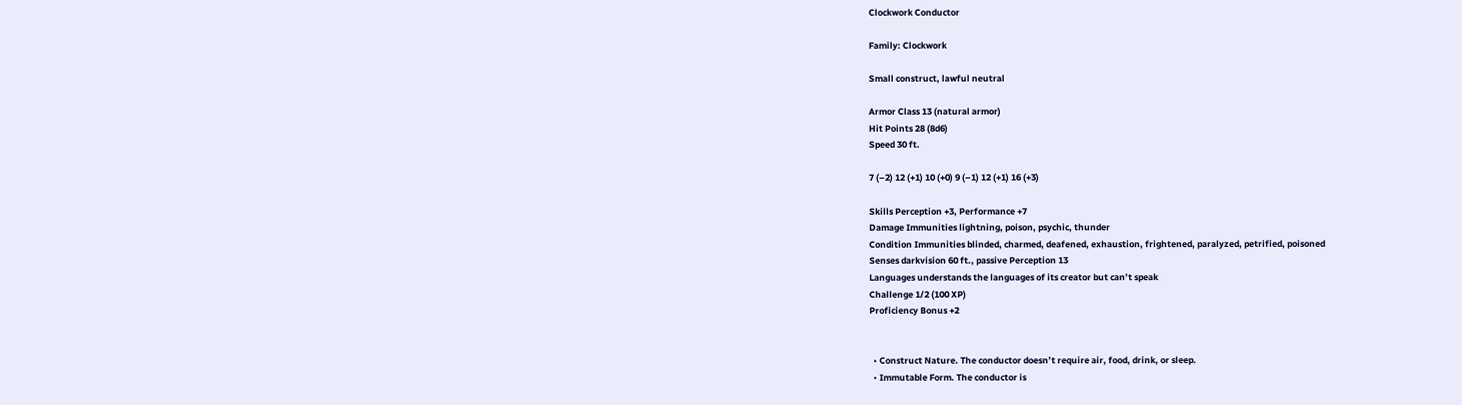Clockwork Conductor

Family: Clockwork

Small construct, lawful neutral

Armor Class 13 (natural armor)
Hit Points 28 (8d6)
Speed 30 ft.

7 (–2) 12 (+1) 10 (+0) 9 (–1) 12 (+1) 16 (+3)

Skills Perception +3, Performance +7
Damage Immunities lightning, poison, psychic, thunder
Condition Immunities blinded, charmed, deafened, exhaustion, frightened, paralyzed, petrified, poisoned
Senses darkvision 60 ft., passive Perception 13
Languages understands the languages of its creator but can’t speak
Challenge 1/2 (100 XP)
Proficiency Bonus +2


  • Construct Nature. The conductor doesn’t require air, food, drink, or sleep.
  • Immutable Form. The conductor is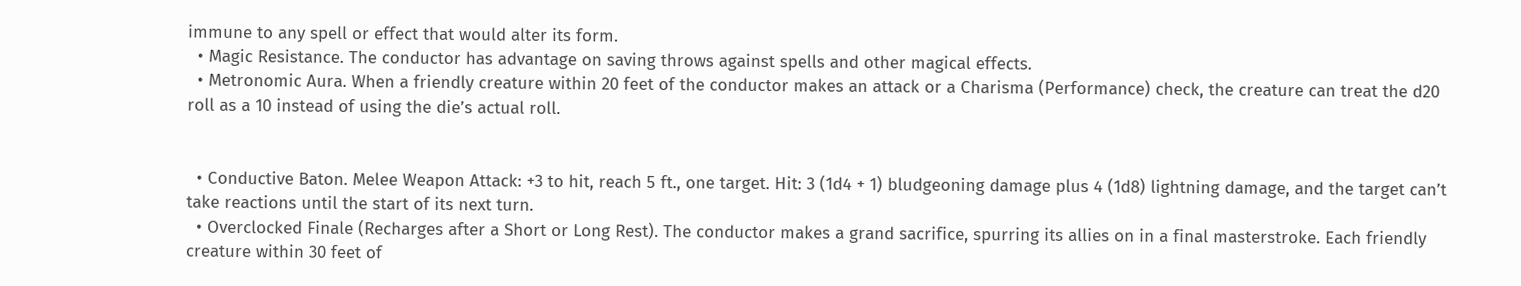immune to any spell or effect that would alter its form.
  • Magic Resistance. The conductor has advantage on saving throws against spells and other magical effects.
  • Metronomic Aura. When a friendly creature within 20 feet of the conductor makes an attack or a Charisma (Performance) check, the creature can treat the d20 roll as a 10 instead of using the die’s actual roll.


  • Conductive Baton. Melee Weapon Attack: +3 to hit, reach 5 ft., one target. Hit: 3 (1d4 + 1) bludgeoning damage plus 4 (1d8) lightning damage, and the target can’t take reactions until the start of its next turn.
  • Overclocked Finale (Recharges after a Short or Long Rest). The conductor makes a grand sacrifice, spurring its allies on in a final masterstroke. Each friendly creature within 30 feet of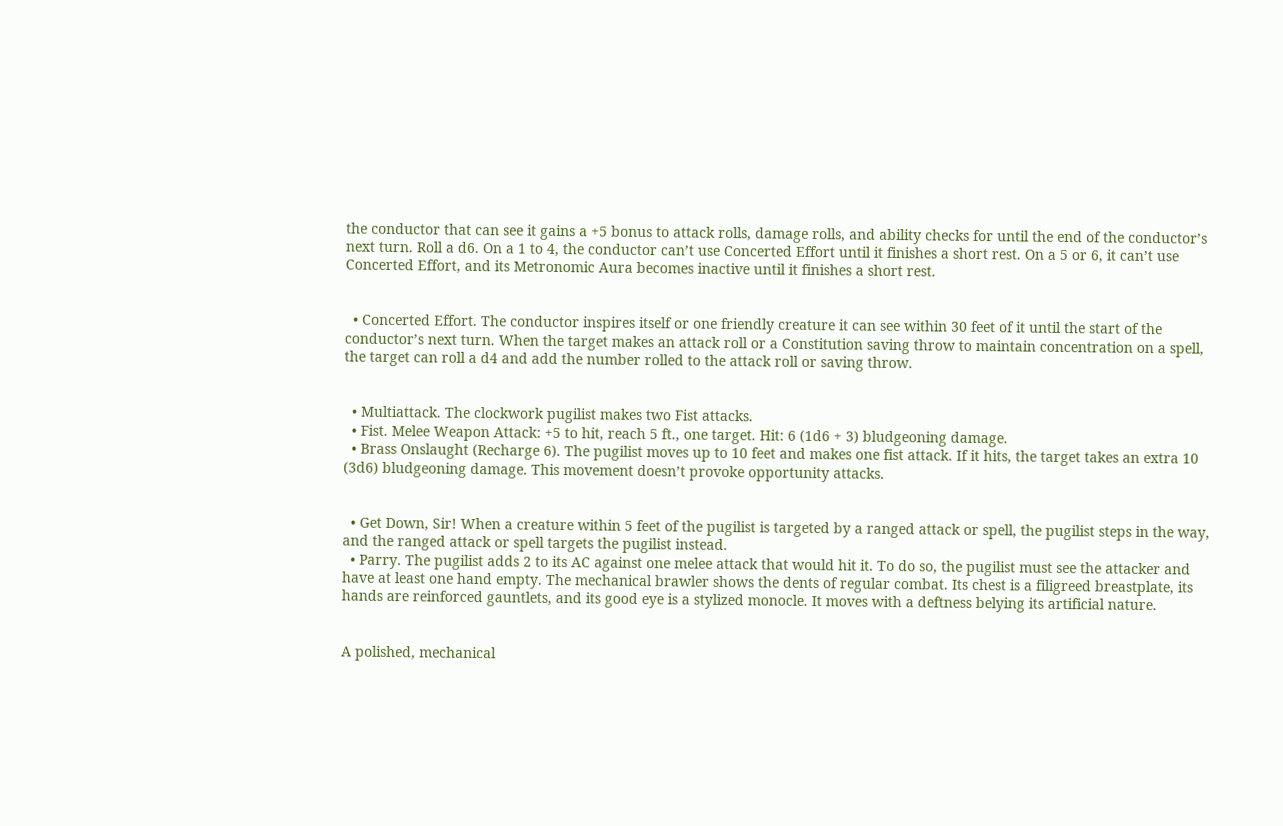the conductor that can see it gains a +5 bonus to attack rolls, damage rolls, and ability checks for until the end of the conductor’s next turn. Roll a d6. On a 1 to 4, the conductor can’t use Concerted Effort until it finishes a short rest. On a 5 or 6, it can’t use Concerted Effort, and its Metronomic Aura becomes inactive until it finishes a short rest.


  • Concerted Effort. The conductor inspires itself or one friendly creature it can see within 30 feet of it until the start of the conductor’s next turn. When the target makes an attack roll or a Constitution saving throw to maintain concentration on a spell, the target can roll a d4 and add the number rolled to the attack roll or saving throw.


  • Multiattack. The clockwork pugilist makes two Fist attacks.
  • Fist. Melee Weapon Attack: +5 to hit, reach 5 ft., one target. Hit: 6 (1d6 + 3) bludgeoning damage.
  • Brass Onslaught (Recharge 6). The pugilist moves up to 10 feet and makes one fist attack. If it hits, the target takes an extra 10 (3d6) bludgeoning damage. This movement doesn’t provoke opportunity attacks.


  • Get Down, Sir! When a creature within 5 feet of the pugilist is targeted by a ranged attack or spell, the pugilist steps in the way, and the ranged attack or spell targets the pugilist instead.
  • Parry. The pugilist adds 2 to its AC against one melee attack that would hit it. To do so, the pugilist must see the attacker and have at least one hand empty. The mechanical brawler shows the dents of regular combat. Its chest is a filigreed breastplate, its hands are reinforced gauntlets, and its good eye is a stylized monocle. It moves with a deftness belying its artificial nature.


A polished, mechanical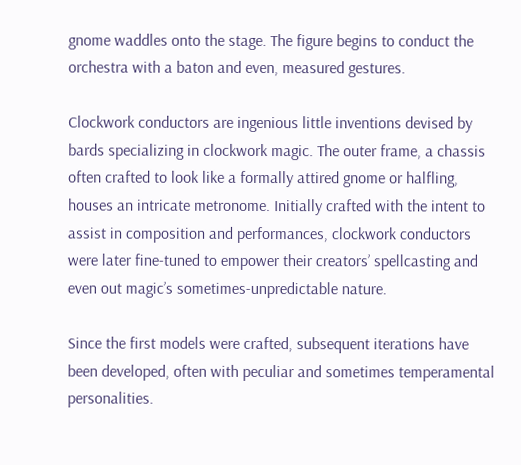gnome waddles onto the stage. The figure begins to conduct the orchestra with a baton and even, measured gestures.

Clockwork conductors are ingenious little inventions devised by bards specializing in clockwork magic. The outer frame, a chassis often crafted to look like a formally attired gnome or halfling, houses an intricate metronome. Initially crafted with the intent to assist in composition and performances, clockwork conductors were later fine-tuned to empower their creators’ spellcasting and even out magic’s sometimes-unpredictable nature.

Since the first models were crafted, subsequent iterations have been developed, often with peculiar and sometimes temperamental personalities.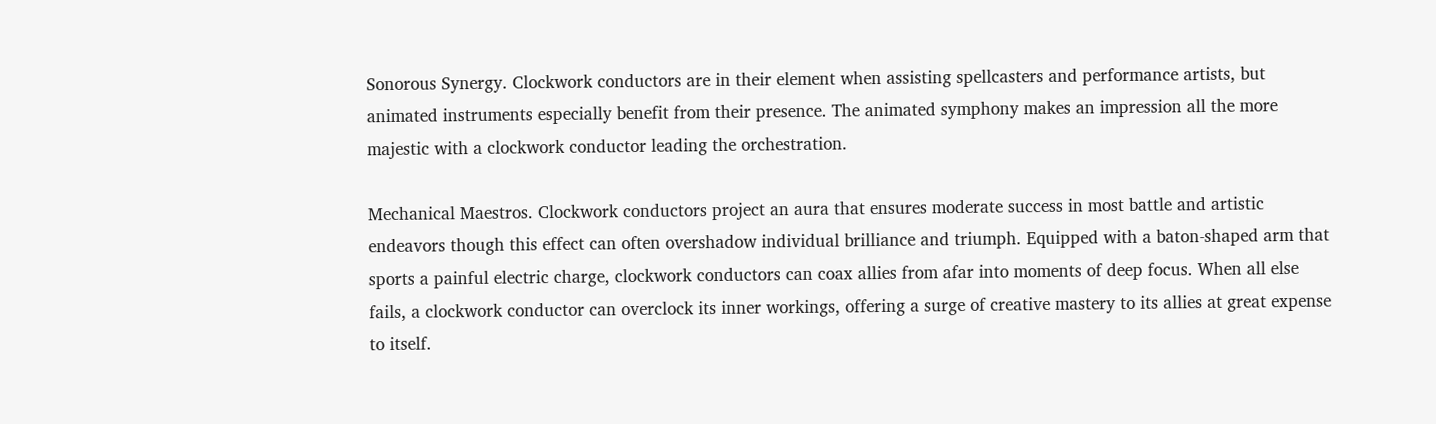Sonorous Synergy. Clockwork conductors are in their element when assisting spellcasters and performance artists, but animated instruments especially benefit from their presence. The animated symphony makes an impression all the more majestic with a clockwork conductor leading the orchestration.

Mechanical Maestros. Clockwork conductors project an aura that ensures moderate success in most battle and artistic endeavors though this effect can often overshadow individual brilliance and triumph. Equipped with a baton-shaped arm that sports a painful electric charge, clockwork conductors can coax allies from afar into moments of deep focus. When all else fails, a clockwork conductor can overclock its inner workings, offering a surge of creative mastery to its allies at great expense to itself.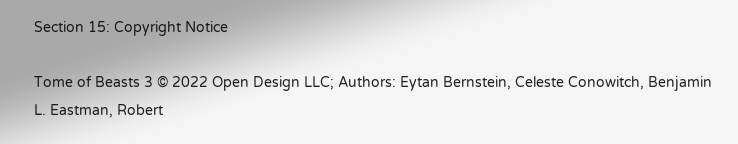Section 15: Copyright Notice

Tome of Beasts 3 © 2022 Open Design LLC; Authors: Eytan Bernstein, Celeste Conowitch, Benjamin L. Eastman, Robert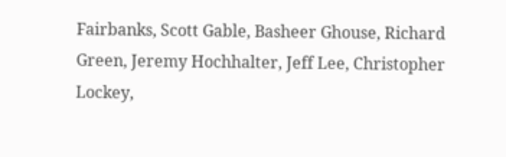Fairbanks, Scott Gable, Basheer Ghouse, Richard Green, Jeremy Hochhalter, Jeff Lee, Christopher Lockey,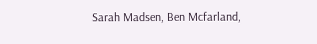Sarah Madsen, Ben Mcfarland,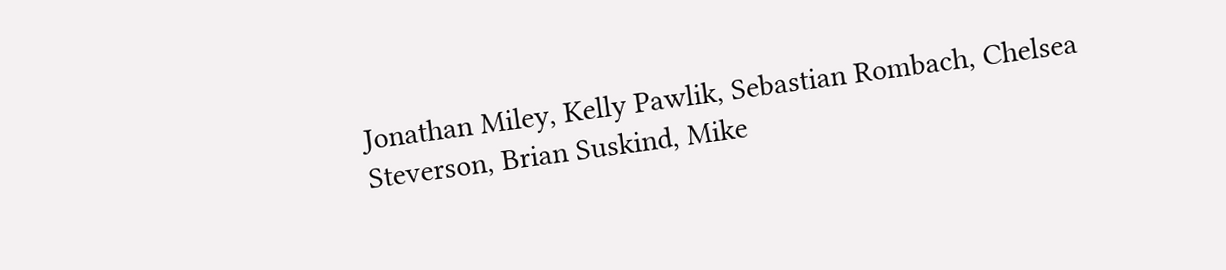Jonathan Miley, Kelly Pawlik, Sebastian Rombach, Chelsea Steverson, Brian Suskind, Mike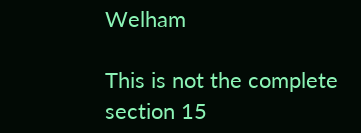Welham

This is not the complete section 15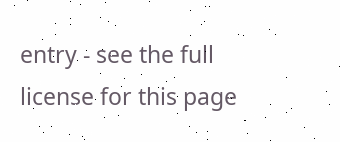entry - see the full license for this page